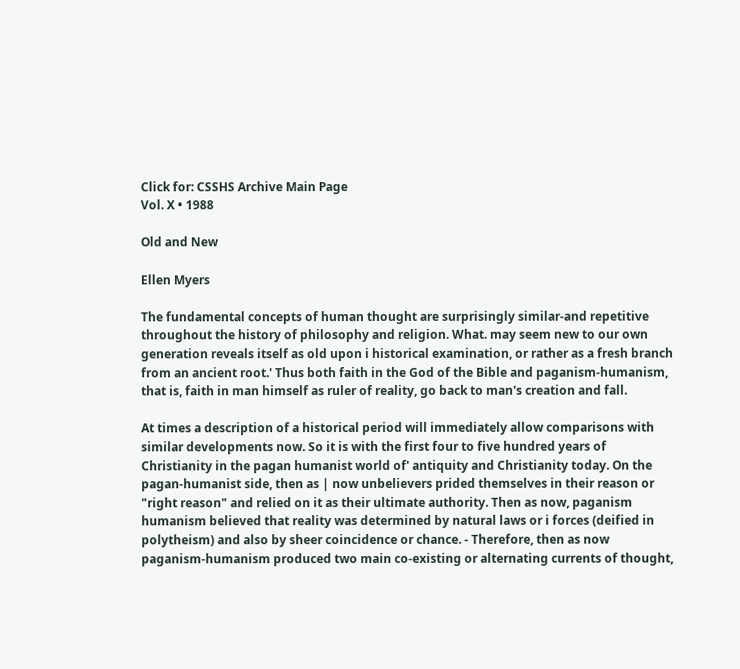Click for: CSSHS Archive Main Page
Vol. X • 1988

Old and New

Ellen Myers

The fundamental concepts of human thought are surprisingly similar-and repetitive throughout the history of philosophy and religion. What. may seem new to our own generation reveals itself as old upon i historical examination, or rather as a fresh branch from an ancient root.' Thus both faith in the God of the Bible and paganism-humanism, that is, faith in man himself as ruler of reality, go back to man's creation and fall.

At times a description of a historical period will immediately allow comparisons with similar developments now. So it is with the first four to five hundred years of Christianity in the pagan humanist world of' antiquity and Christianity today. On the pagan-humanist side, then as | now unbelievers prided themselves in their reason or "right reason" and relied on it as their ultimate authority. Then as now, paganism humanism believed that reality was determined by natural laws or i forces (deified in polytheism) and also by sheer coincidence or chance. - Therefore, then as now paganism-humanism produced two main co-existing or alternating currents of thought,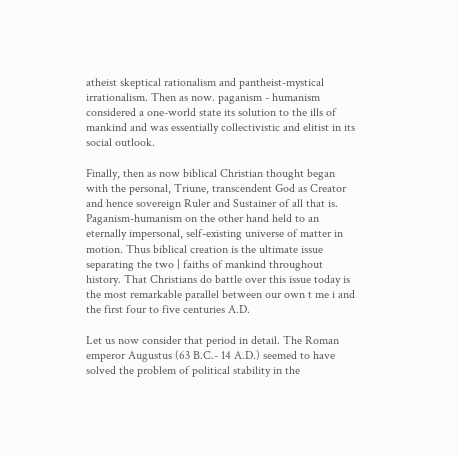atheist skeptical rationalism and pantheist-mystical irrationalism. Then as now. paganism - humanism considered a one-world state its solution to the ills of mankind and was essentially collectivistic and elitist in its social outlook.

Finally, then as now biblical Christian thought began with the personal, Triune, transcendent God as Creator and hence sovereign Ruler and Sustainer of all that is. Paganism-humanism on the other hand held to an eternally impersonal, self-existing universe of matter in motion. Thus biblical creation is the ultimate issue separating the two | faiths of mankind throughout history. That Christians do battle over this issue today is the most remarkable parallel between our own t me i and the first four to five centuries A.D.

Let us now consider that period in detail. The Roman emperor Augustus (63 B.C.- 14 A.D.) seemed to have solved the problem of political stability in the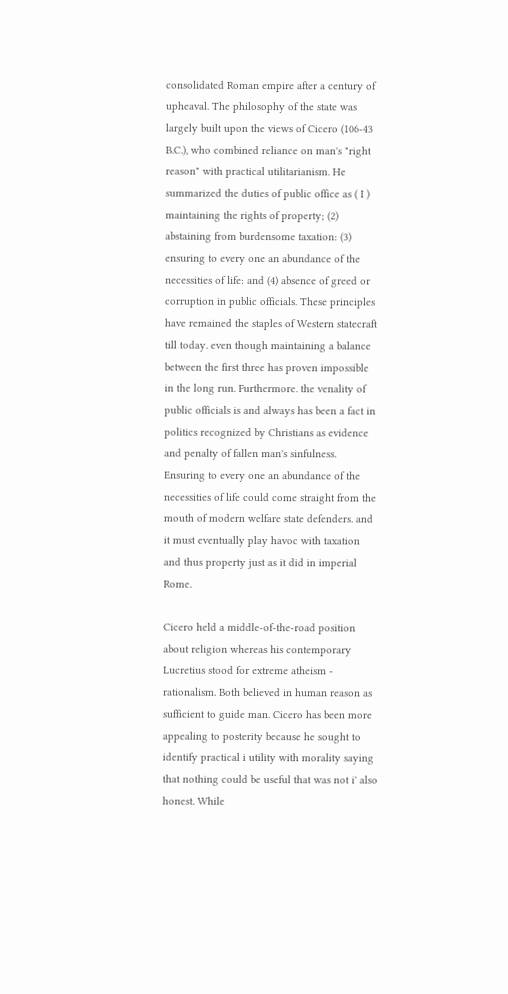consolidated Roman empire after a century of upheaval. The philosophy of the state was largely built upon the views of Cicero (106-43 B.C.), who combined reliance on man's "right reason" with practical utilitarianism. He summarized the duties of public office as ( I ) maintaining the rights of property; (2) abstaining from burdensome taxation: (3) ensuring to every one an abundance of the necessities of life: and (4) absence of greed or corruption in public officials. These principles have remained the staples of Western statecraft till today. even though maintaining a balance between the first three has proven impossible in the long run. Furthermore. the venality of public officials is and always has been a fact in politics recognized by Christians as evidence and penalty of fallen man's sinfulness. Ensuring to every one an abundance of the necessities of life could come straight from the mouth of modern welfare state defenders. and it must eventually play havoc with taxation and thus property just as it did in imperial Rome.

Cicero held a middle-of-the-road position about religion whereas his contemporary Lucretius stood for extreme atheism - rationalism. Both believed in human reason as sufficient to guide man. Cicero has been more appealing to posterity because he sought to identify practical i utility with morality saying that nothing could be useful that was not i' also honest. While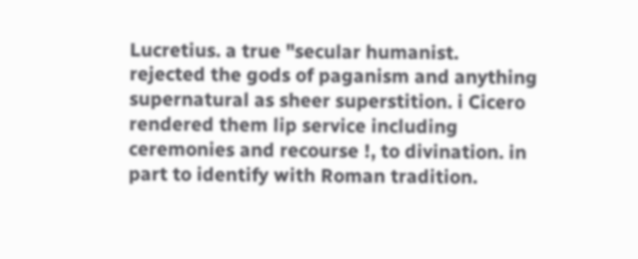Lucretius. a true "secular humanist. rejected the gods of paganism and anything supernatural as sheer superstition. i Cicero rendered them lip service including ceremonies and recourse !, to divination. in part to identify with Roman tradition.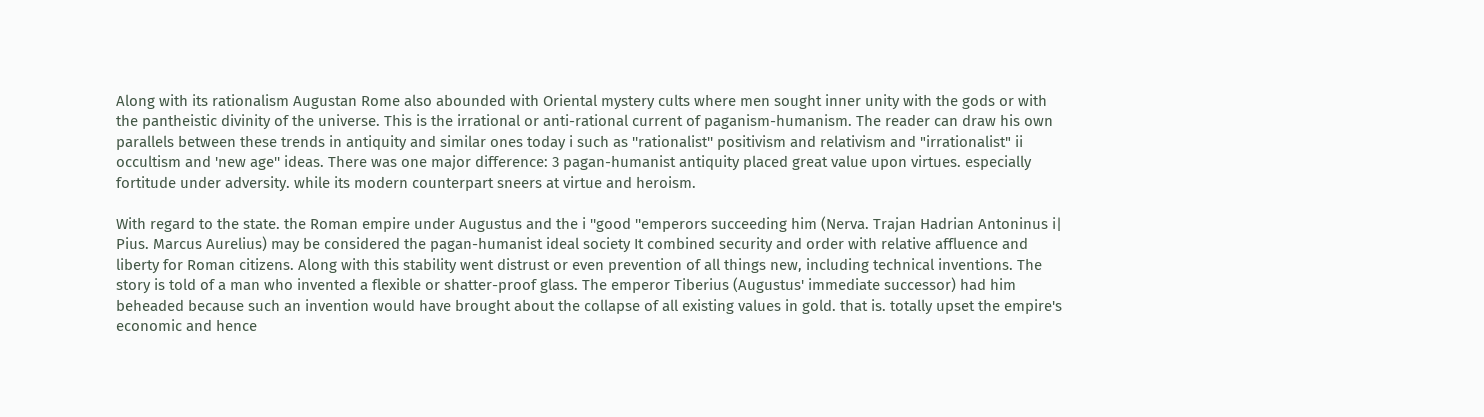Along with its rationalism Augustan Rome also abounded with Oriental mystery cults where men sought inner unity with the gods or with the pantheistic divinity of the universe. This is the irrational or anti-rational current of paganism-humanism. The reader can draw his own parallels between these trends in antiquity and similar ones today i such as ''rationalist'' positivism and relativism and "irrationalist" ii occultism and 'new age'' ideas. There was one major difference: 3 pagan-humanist antiquity placed great value upon virtues. especially fortitude under adversity. while its modern counterpart sneers at virtue and heroism.

With regard to the state. the Roman empire under Augustus and the i ''good ''emperors succeeding him (Nerva. Trajan Hadrian Antoninus i| Pius. Marcus Aurelius) may be considered the pagan-humanist ideal society It combined security and order with relative affluence and liberty for Roman citizens. Along with this stability went distrust or even prevention of all things new, including technical inventions. The story is told of a man who invented a flexible or shatter-proof glass. The emperor Tiberius (Augustus' immediate successor) had him beheaded because such an invention would have brought about the collapse of all existing values in gold. that is. totally upset the empire's economic and hence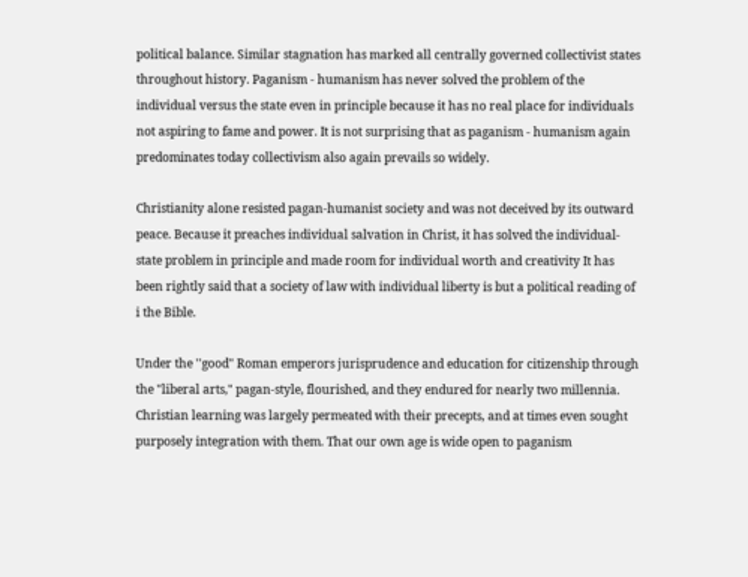political balance. Similar stagnation has marked all centrally governed collectivist states throughout history. Paganism - humanism has never solved the problem of the individual versus the state even in principle because it has no real place for individuals not aspiring to fame and power. It is not surprising that as paganism - humanism again predominates today collectivism also again prevails so widely.

Christianity alone resisted pagan-humanist society and was not deceived by its outward peace. Because it preaches individual salvation in Christ, it has solved the individual-state problem in principle and made room for individual worth and creativity It has been rightly said that a society of law with individual liberty is but a political reading of i the Bible.

Under the ''good" Roman emperors jurisprudence and education for citizenship through the "liberal arts," pagan-style, flourished, and they endured for nearly two millennia. Christian learning was largely permeated with their precepts, and at times even sought purposely integration with them. That our own age is wide open to paganism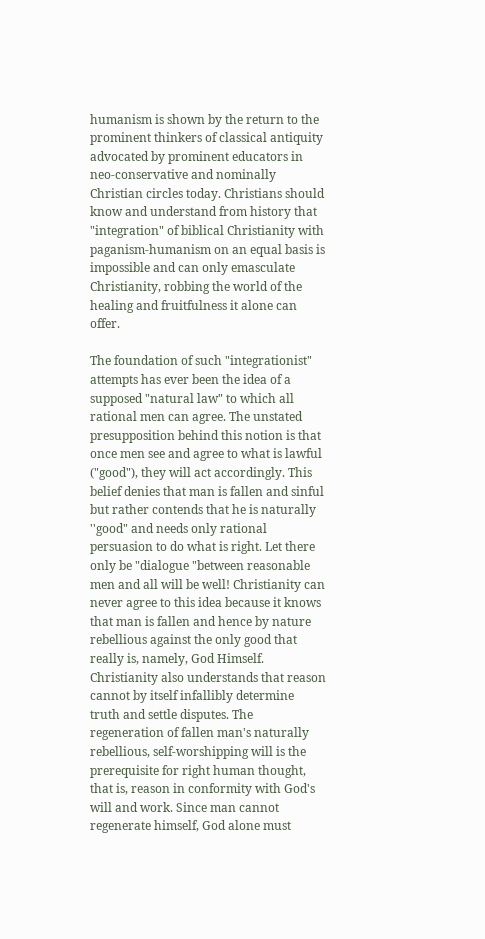humanism is shown by the return to the prominent thinkers of classical antiquity advocated by prominent educators in neo-conservative and nominally Christian circles today. Christians should know and understand from history that "integration" of biblical Christianity with paganism-humanism on an equal basis is impossible and can only emasculate Christianity, robbing the world of the healing and fruitfulness it alone can offer.

The foundation of such "integrationist" attempts has ever been the idea of a supposed "natural law" to which all rational men can agree. The unstated presupposition behind this notion is that once men see and agree to what is lawful ("good"), they will act accordingly. This belief denies that man is fallen and sinful but rather contends that he is naturally ''good" and needs only rational persuasion to do what is right. Let there only be "dialogue "between reasonable men and all will be well! Christianity can never agree to this idea because it knows that man is fallen and hence by nature rebellious against the only good that really is, namely, God Himself. Christianity also understands that reason cannot by itself infallibly determine truth and settle disputes. The regeneration of fallen man's naturally rebellious, self-worshipping will is the prerequisite for right human thought, that is, reason in conformity with God's will and work. Since man cannot regenerate himself, God alone must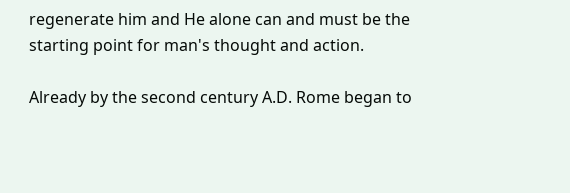regenerate him and He alone can and must be the starting point for man's thought and action.

Already by the second century A.D. Rome began to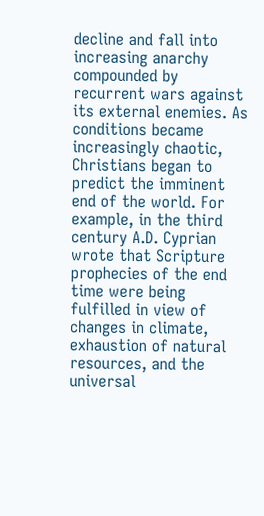decline and fall into increasing anarchy compounded by recurrent wars against its external enemies. As conditions became increasingly chaotic, Christians began to predict the imminent end of the world. For example, in the third century A.D. Cyprian wrote that Scripture prophecies of the end time were being fulfilled in view of changes in climate, exhaustion of natural resources, and the universal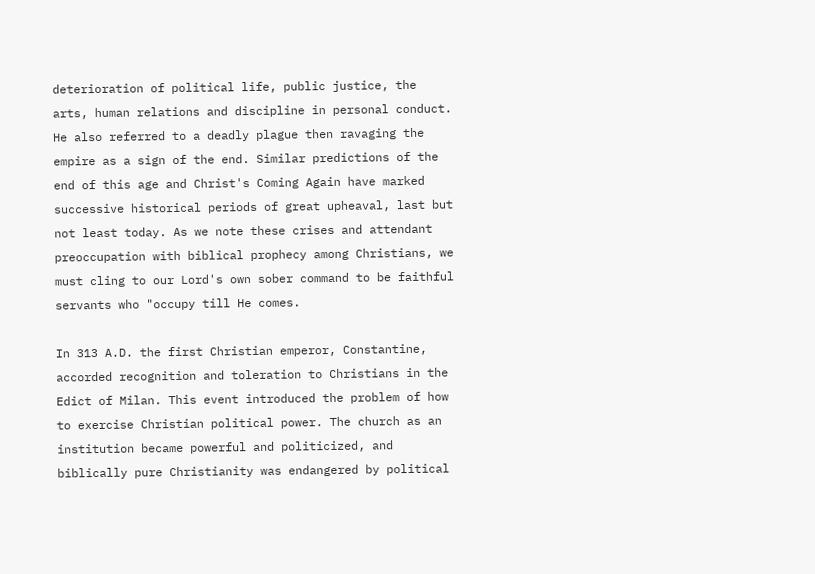deterioration of political life, public justice, the arts, human relations and discipline in personal conduct. He also referred to a deadly plague then ravaging the empire as a sign of the end. Similar predictions of the end of this age and Christ's Coming Again have marked successive historical periods of great upheaval, last but not least today. As we note these crises and attendant preoccupation with biblical prophecy among Christians, we must cling to our Lord's own sober command to be faithful servants who "occupy till He comes.

In 313 A.D. the first Christian emperor, Constantine, accorded recognition and toleration to Christians in the Edict of Milan. This event introduced the problem of how to exercise Christian political power. The church as an institution became powerful and politicized, and biblically pure Christianity was endangered by political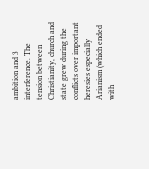ambition and 3 interference. The tension between Christianity, church and state grew during the conflicts over important heresies especially Arianism (which ended with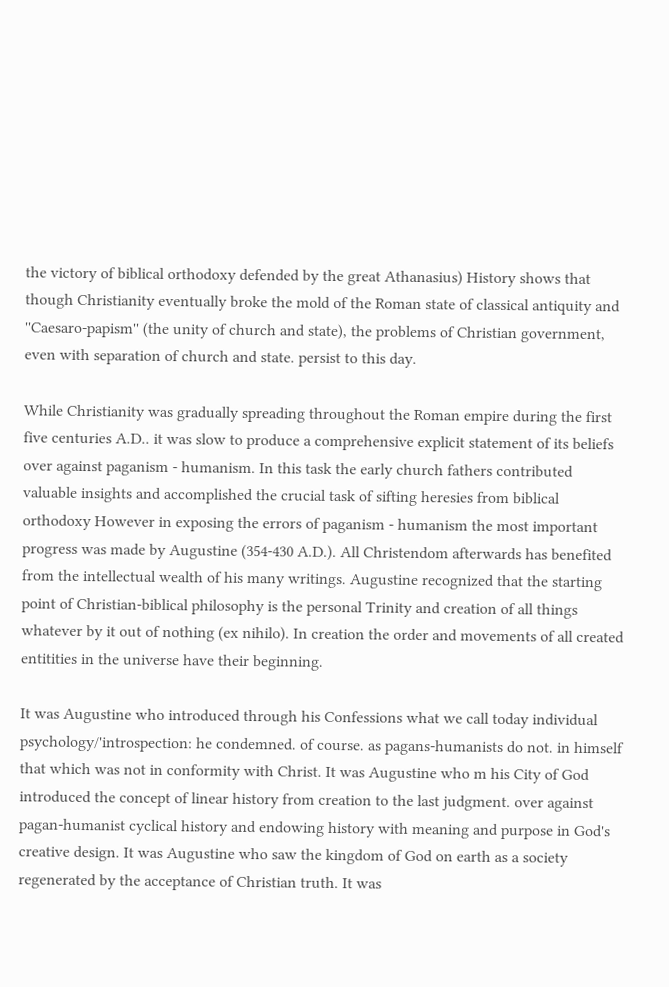the victory of biblical orthodoxy defended by the great Athanasius) History shows that though Christianity eventually broke the mold of the Roman state of classical antiquity and ''Caesaro-papism'' (the unity of church and state), the problems of Christian government, even with separation of church and state. persist to this day.

While Christianity was gradually spreading throughout the Roman empire during the first five centuries A.D.. it was slow to produce a comprehensive explicit statement of its beliefs over against paganism - humanism. In this task the early church fathers contributed valuable insights and accomplished the crucial task of sifting heresies from biblical orthodoxy However in exposing the errors of paganism - humanism the most important progress was made by Augustine (354-430 A.D.). All Christendom afterwards has benefited from the intellectual wealth of his many writings. Augustine recognized that the starting point of Christian-biblical philosophy is the personal Trinity and creation of all things whatever by it out of nothing (ex nihilo). In creation the order and movements of all created entitities in the universe have their beginning.

It was Augustine who introduced through his Confessions what we call today individual psychology/'introspection: he condemned. of course. as pagans-humanists do not. in himself that which was not in conformity with Christ. It was Augustine who m his City of God introduced the concept of linear history from creation to the last judgment. over against pagan-humanist cyclical history and endowing history with meaning and purpose in God's creative design. It was Augustine who saw the kingdom of God on earth as a society regenerated by the acceptance of Christian truth. It was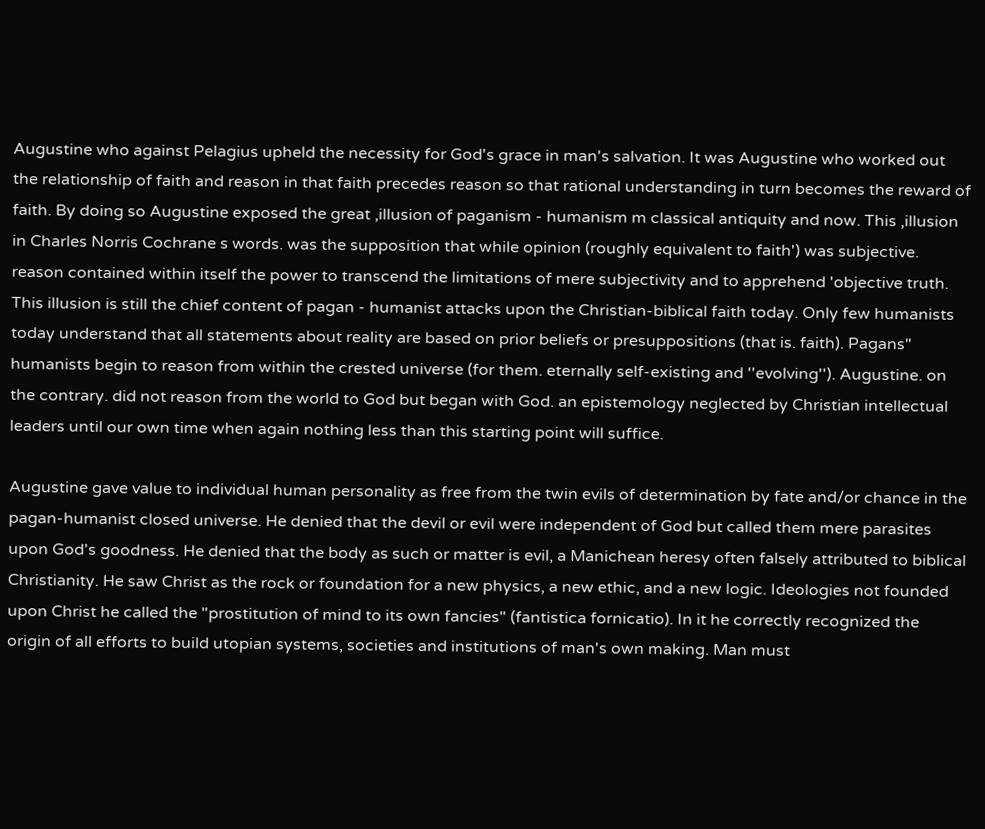Augustine who against Pelagius upheld the necessity for God's grace in man's salvation. It was Augustine who worked out the relationship of faith and reason in that faith precedes reason so that rational understanding in turn becomes the reward of faith. By doing so Augustine exposed the great ,illusion of paganism - humanism m classical antiquity and now. This ,illusion in Charles Norris Cochrane s words. was the supposition that while opinion (roughly equivalent to faith') was subjective. reason contained within itself the power to transcend the limitations of mere subjectivity and to apprehend 'objective truth. This illusion is still the chief content of pagan - humanist attacks upon the Christian-biblical faith today. Only few humanists today understand that all statements about reality are based on prior beliefs or presuppositions (that is. faith). Pagans" humanists begin to reason from within the crested universe (for them. eternally self-existing and ''evolving''). Augustine. on the contrary. did not reason from the world to God but began with God. an epistemology neglected by Christian intellectual leaders until our own time when again nothing less than this starting point will suffice.

Augustine gave value to individual human personality as free from the twin evils of determination by fate and/or chance in the pagan-humanist closed universe. He denied that the devil or evil were independent of God but called them mere parasites upon God's goodness. He denied that the body as such or matter is evil, a Manichean heresy often falsely attributed to biblical Christianity. He saw Christ as the rock or foundation for a new physics, a new ethic, and a new logic. Ideologies not founded upon Christ he called the "prostitution of mind to its own fancies" (fantistica fornicatio). In it he correctly recognized the origin of all efforts to build utopian systems, societies and institutions of man's own making. Man must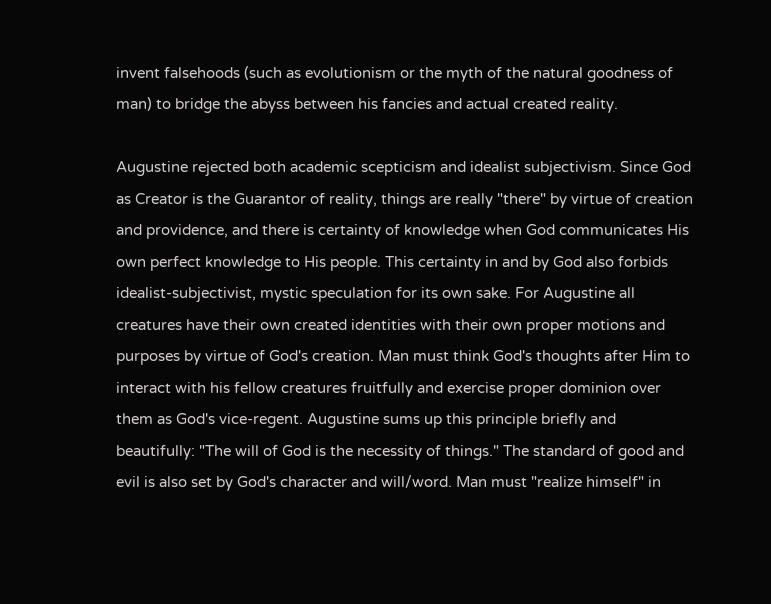invent falsehoods (such as evolutionism or the myth of the natural goodness of man) to bridge the abyss between his fancies and actual created reality.

Augustine rejected both academic scepticism and idealist subjectivism. Since God as Creator is the Guarantor of reality, things are really "there" by virtue of creation and providence, and there is certainty of knowledge when God communicates His own perfect knowledge to His people. This certainty in and by God also forbids idealist-subjectivist, mystic speculation for its own sake. For Augustine all creatures have their own created identities with their own proper motions and purposes by virtue of God's creation. Man must think God's thoughts after Him to interact with his fellow creatures fruitfully and exercise proper dominion over them as God's vice-regent. Augustine sums up this principle briefly and beautifully: "The will of God is the necessity of things." The standard of good and evil is also set by God's character and will/word. Man must "realize himself" in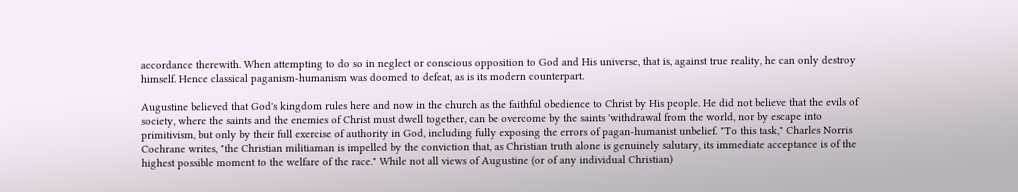accordance therewith. When attempting to do so in neglect or conscious opposition to God and His universe, that is, against true reality, he can only destroy himself. Hence classical paganism-humanism was doomed to defeat, as is its modern counterpart.

Augustine believed that God's kingdom rules here and now in the church as the faithful obedience to Christ by His people. He did not believe that the evils of society, where the saints and the enemies of Christ must dwell together, can be overcome by the saints 'withdrawal from the world, nor by escape into primitivism, but only by their full exercise of authority in God, including fully exposing the errors of pagan-humanist unbelief. "To this task," Charles Norris Cochrane writes, "the Christian militiaman is impelled by the conviction that, as Christian truth alone is genuinely salutary, its immediate acceptance is of the highest possible moment to the welfare of the race." While not all views of Augustine (or of any individual Christian)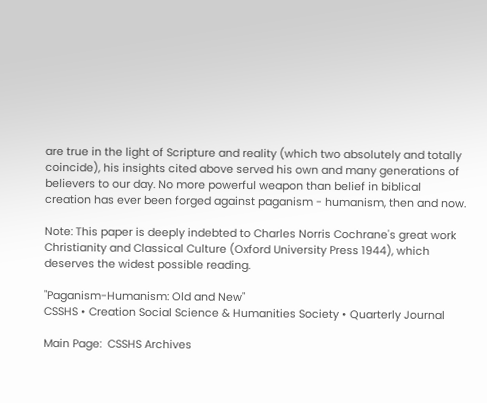are true in the light of Scripture and reality (which two absolutely and totally coincide), his insights cited above served his own and many generations of believers to our day. No more powerful weapon than belief in biblical creation has ever been forged against paganism - humanism, then and now.

Note: This paper is deeply indebted to Charles Norris Cochrane's great work Christianity and Classical Culture (Oxford University Press 1944), which deserves the widest possible reading.

"Paganism-Humanism: Old and New"
CSSHS • Creation Social Science & Humanities Society • Quarterly Journal

Main Page:  CSSHS Archives